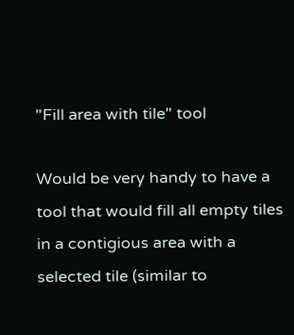"Fill area with tile" tool

Would be very handy to have a tool that would fill all empty tiles in a contigious area with a selected tile (similar to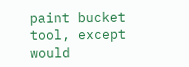paint bucket tool, except would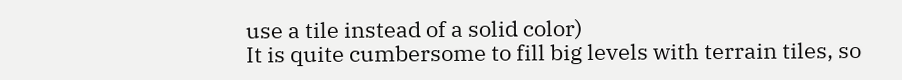use a tile instead of a solid color)
It is quite cumbersome to fill big levels with terrain tiles, so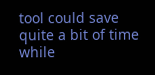tool could save quite a bit of time while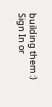building them :)
Sign In or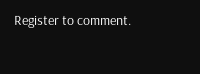Register to comment.